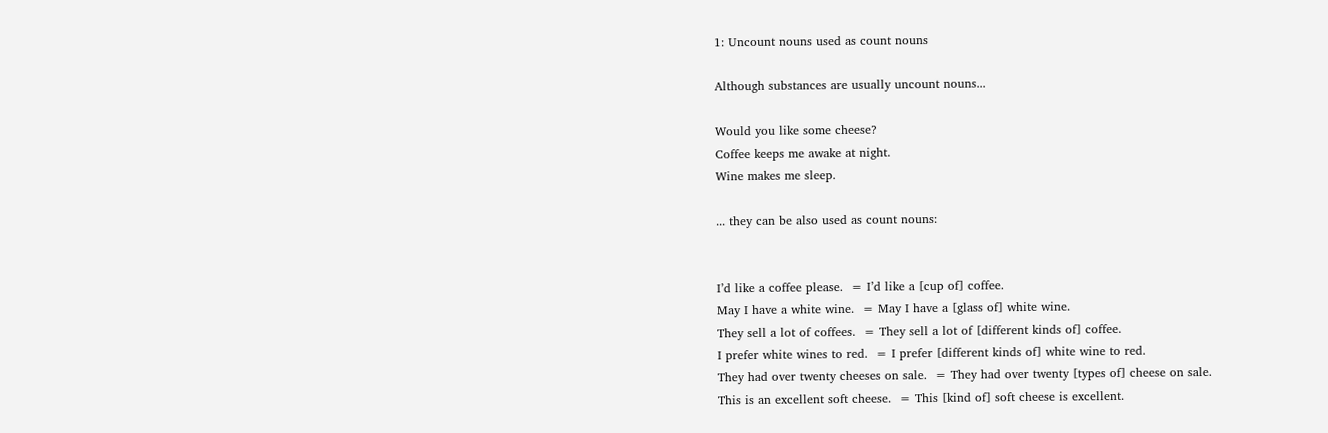1: Uncount nouns used as count nouns

Although substances are usually uncount nouns...

Would you like some cheese?
Coffee keeps me awake at night.
Wine makes me sleep.

... they can be also used as count nouns:


I’d like a coffee please.  = I’d like a [cup of] coffee.
May I have a white wine.  = May I have a [glass of] white wine.
They sell a lot of coffees.  = They sell a lot of [different kinds of] coffee.
I prefer white wines to red.  = I prefer [different kinds of] white wine to red.
They had over twenty cheeses on sale.  = They had over twenty [types of] cheese on sale.
This is an excellent soft cheese.  = This [kind of] soft cheese is excellent.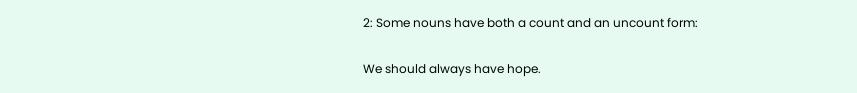2: Some nouns have both a count and an uncount form:

We should always have hope.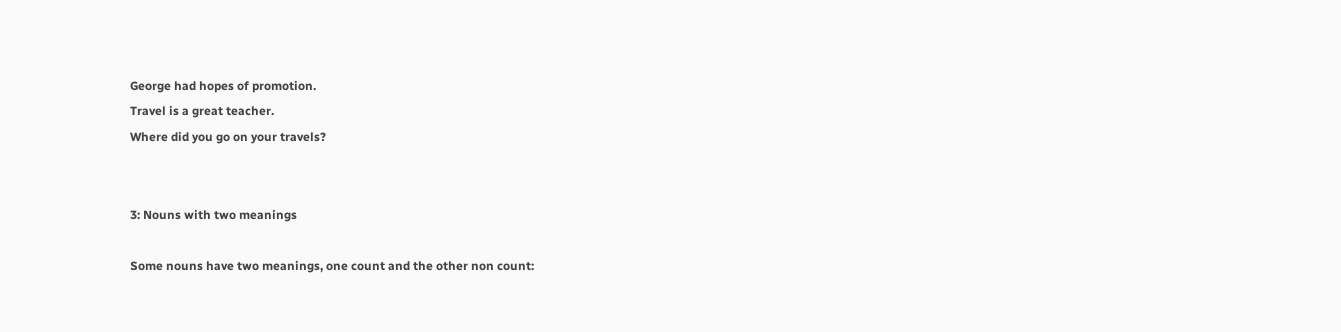George had hopes of promotion.
Travel is a great teacher.
Where did you go on your travels?


3: Nouns with two meanings

Some nouns have two meanings, one count and the other non count: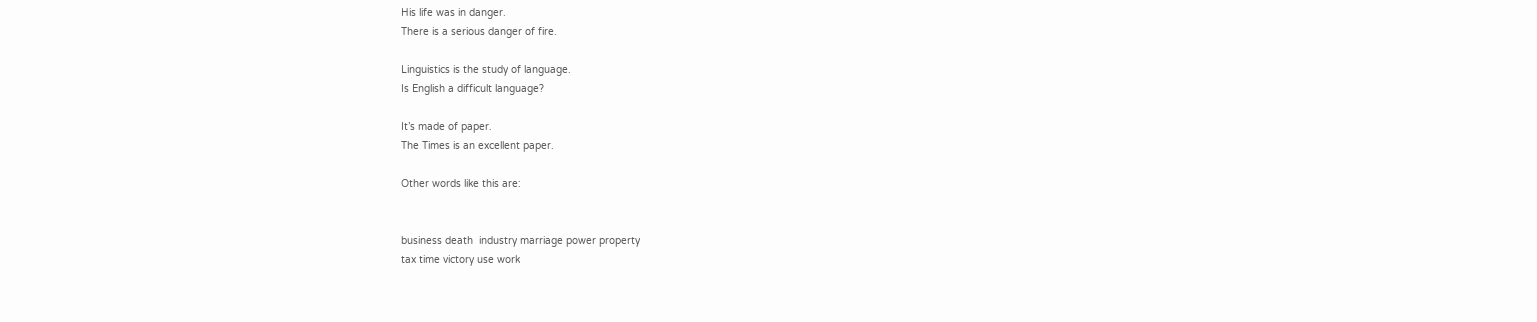His life was in danger.
There is a serious danger of fire.

Linguistics is the study of language.
Is English a difficult language?

It’s made of paper.
The Times is an excellent paper.

Other words like this are:


business death  industry marriage power property
tax time victory use work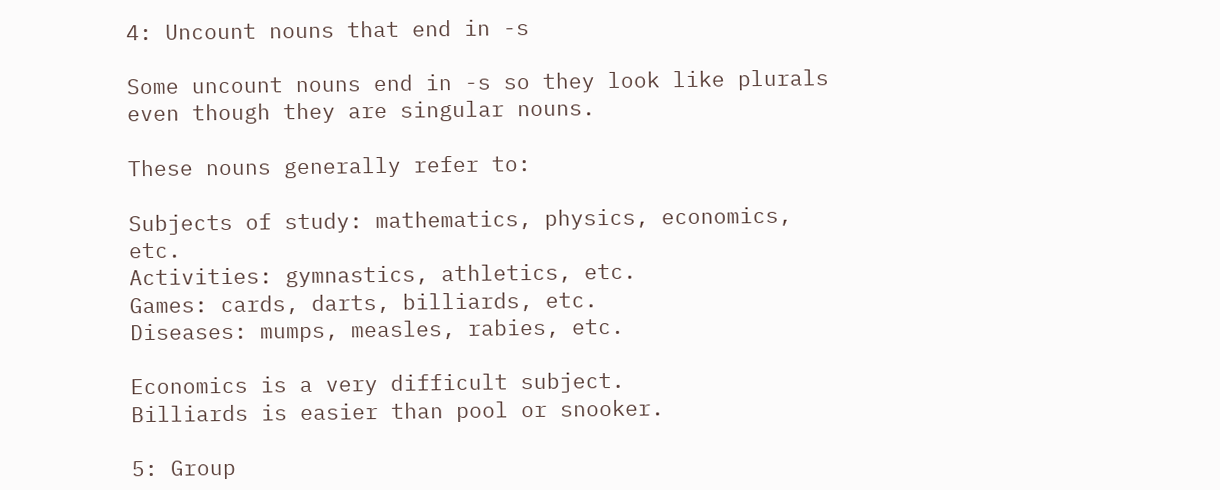4: Uncount nouns that end in -s

Some uncount nouns end in -s so they look like plurals even though they are singular nouns.

These nouns generally refer to:

Subjects of study: mathematics, physics, economics, etc.
Activities: gymnastics, athletics, etc.
Games: cards, darts, billiards, etc.
Diseases: mumps, measles, rabies, etc.

Economics is a very difficult subject.
Billiards is easier than pool or snooker.

5: Group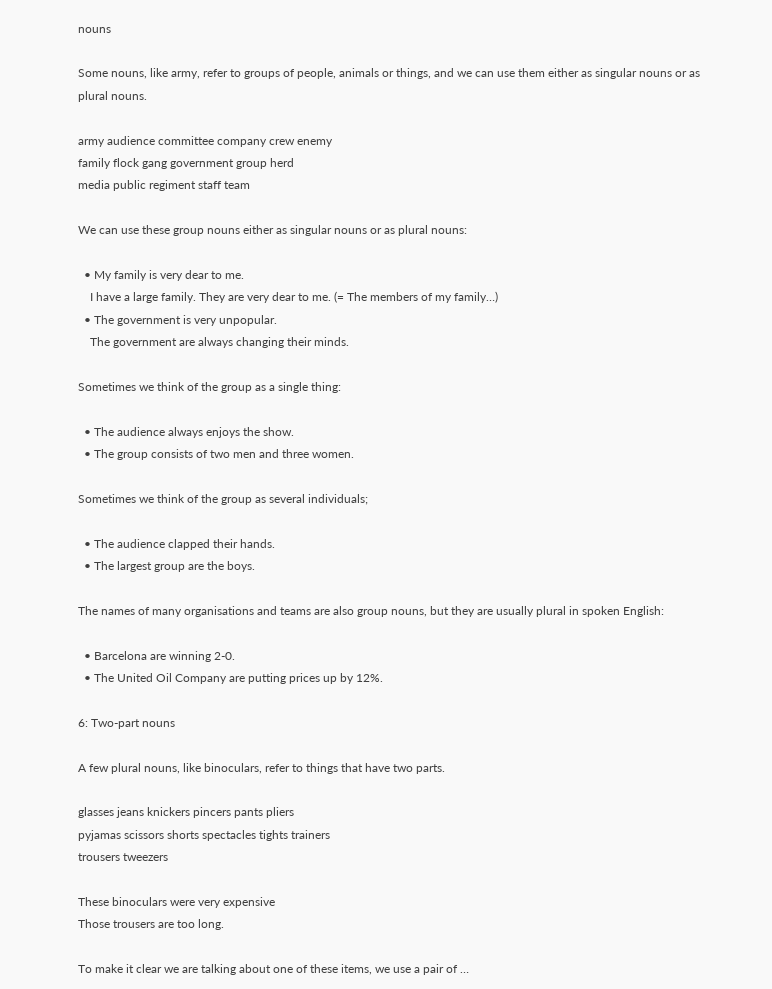nouns

Some nouns, like army, refer to groups of people, animals or things, and we can use them either as singular nouns or as plural nouns.

army audience committee company crew enemy
family flock gang government group herd
media public regiment staff team

We can use these group nouns either as singular nouns or as plural nouns:

  • My family is very dear to me.
    I have a large family. They are very dear to me. (= The members of my family…)
  • The government is very unpopular.
    The government are always changing their minds.

Sometimes we think of the group as a single thing:

  • The audience always enjoys the show.
  • The group consists of two men and three women.

Sometimes we think of the group as several individuals;

  • The audience clapped their hands.
  • The largest group are the boys.

The names of many organisations and teams are also group nouns, but they are usually plural in spoken English:

  • Barcelona are winning 2-0.
  • The United Oil Company are putting prices up by 12%.

6: Two-part nouns

A few plural nouns, like binoculars, refer to things that have two parts.

glasses jeans knickers pincers pants pliers
pyjamas scissors shorts spectacles tights trainers
trousers tweezers

These binoculars were very expensive
Those trousers are too long.

To make it clear we are talking about one of these items, we use a pair of …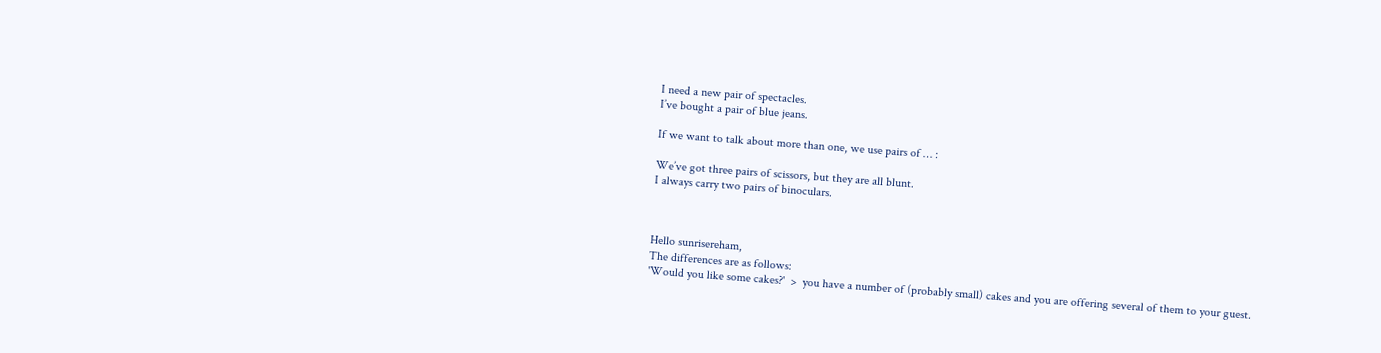I need a new pair of spectacles.
I’ve bought a pair of blue jeans.

If we want to talk about more than one, we use pairs of … :

We’ve got three pairs of scissors, but they are all blunt.
I always carry two pairs of binoculars.



Hello sunrisereham,
The differences are as follows:
'Would you like some cakes?'  >  you have a number of (probably small) cakes and you are offering several of them to your guest.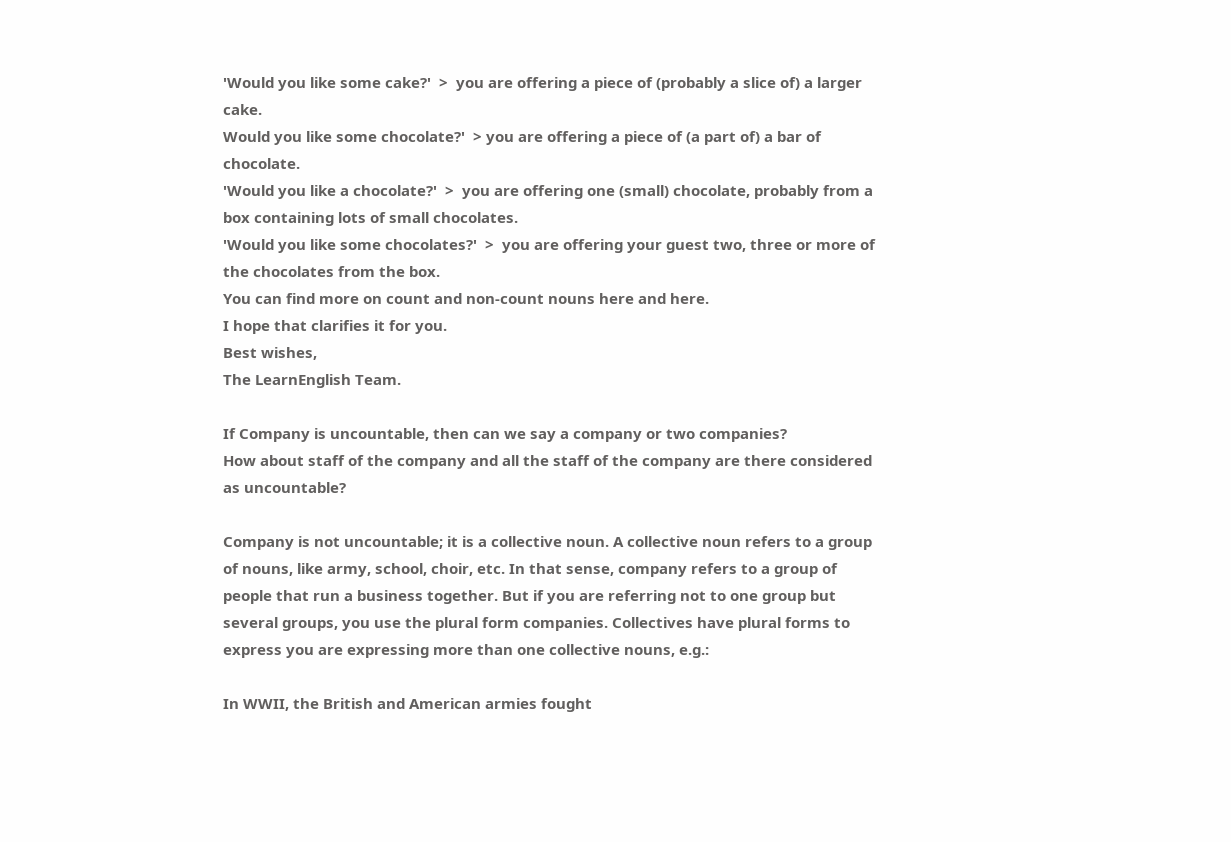'Would you like some cake?'  >  you are offering a piece of (probably a slice of) a larger cake.
Would you like some chocolate?'  > you are offering a piece of (a part of) a bar of chocolate.
'Would you like a chocolate?'  >  you are offering one (small) chocolate, probably from a box containing lots of small chocolates.
'Would you like some chocolates?'  >  you are offering your guest two, three or more of the chocolates from the box.
You can find more on count and non-count nouns here and here.
I hope that clarifies it for you.
Best wishes,
The LearnEnglish Team.

If Company is uncountable, then can we say a company or two companies?
How about staff of the company and all the staff of the company are there considered as uncountable?

Company is not uncountable; it is a collective noun. A collective noun refers to a group of nouns, like army, school, choir, etc. In that sense, company refers to a group of people that run a business together. But if you are referring not to one group but several groups, you use the plural form companies. Collectives have plural forms to express you are expressing more than one collective nouns, e.g.:

In WWII, the British and American armies fought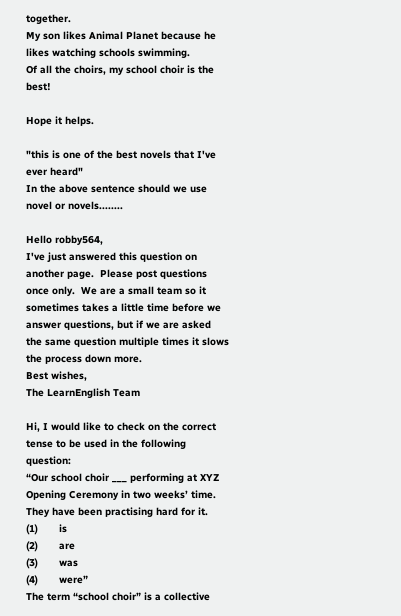together.
My son likes Animal Planet because he likes watching schools swimming.
Of all the choirs, my school choir is the best!

Hope it helps.

"this is one of the best novels that I've ever heard"
In the above sentence should we use novel or novels........

Hello robby564,
I've just answered this question on another page.  Please post questions once only.  We are a small team so it sometimes takes a little time before we answer questions, but if we are asked the same question multiple times it slows the process down more.
Best wishes,
The LearnEnglish Team

Hi, I would like to check on the correct tense to be used in the following question:
“Our school choir ___ performing at XYZ Opening Ceremony in two weeks’ time.  They have been practising hard for it.
(1)       is
(2)       are
(3)       was
(4)       were”
The term “school choir” is a collective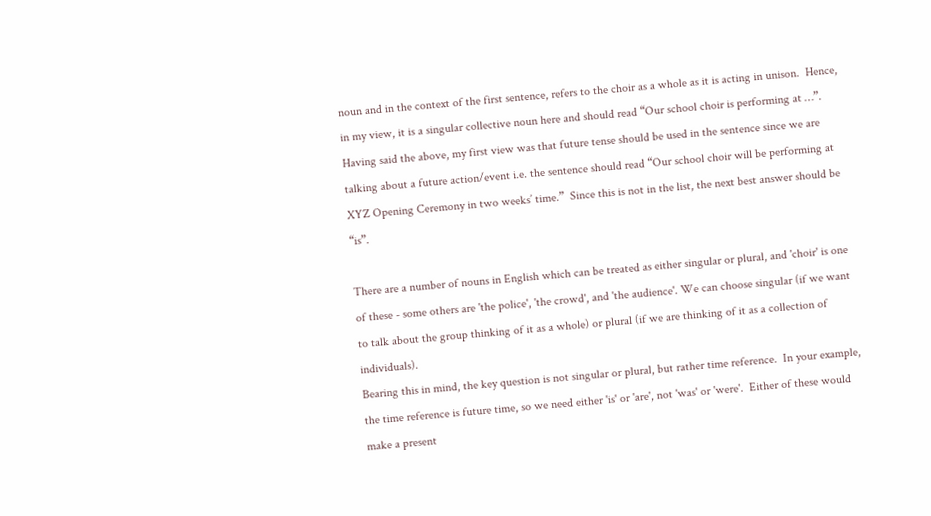noun and in the context of the first sentence, refers to the choir as a whole as it is acting in unison.  Hence, in my view, it is a singular collective noun here and should read “Our school choir is performing at …”.
Having said the above, my first view was that future tense should be used in the sentence since we are talking about a future action/event i.e. the sentence should read “Our school choir will be performing at XYZ Opening Ceremony in two weeks’ time.”  Since this is not in the list, the next best answer should be “is”.

There are a number of nouns in English which can be treated as either singular or plural, and 'choir' is one of these - some others are 'the police', 'the crowd', and 'the audience'. We can choose singular (if we want to talk about the group thinking of it as a whole) or plural (if we are thinking of it as a collection of individuals).
Bearing this in mind, the key question is not singular or plural, but rather time reference.  In your example, the time reference is future time, so we need either 'is' or 'are', not 'was' or 'were'.  Either of these would make a present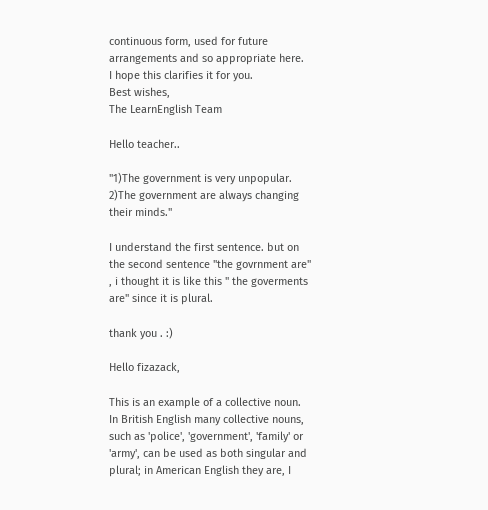continuous form, used for future arrangements and so appropriate here.
I hope this clarifies it for you.
Best wishes,
The LearnEnglish Team

Hello teacher..

"1)The government is very unpopular.
2)The government are always changing their minds."

I understand the first sentence. but on the second sentence "the govrnment are" , i thought it is like this " the goverments are" since it is plural.

thank you . :)

Hello fizazack,

This is an example of a collective noun.  In British English many collective nouns, such as 'police', 'government', 'family' or 'army', can be used as both singular and plural; in American English they are, I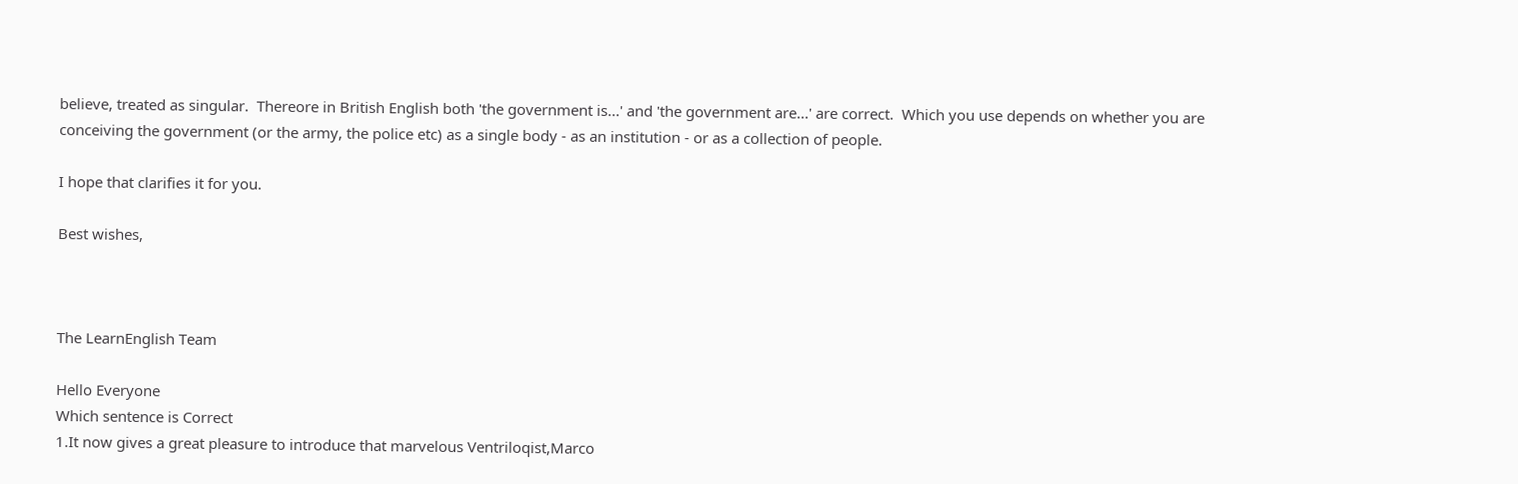believe, treated as singular.  Thereore in British English both 'the government is...' and 'the government are...' are correct.  Which you use depends on whether you are conceiving the government (or the army, the police etc) as a single body - as an institution - or as a collection of people.

I hope that clarifies it for you.

Best wishes,



The LearnEnglish Team

Hello Everyone
Which sentence is Correct
1.It now gives a great pleasure to introduce that marvelous Ventriloqist,Marco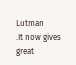Lutman
.It now gives great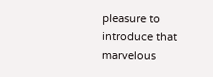pleasure to introduce that marvelous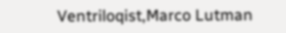Ventriloqist,Marco Lutman